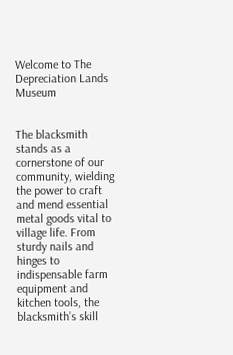Welcome to The Depreciation Lands Museum


The blacksmith stands as a cornerstone of our community, wielding the power to craft and mend essential metal goods vital to village life. From sturdy nails and hinges to indispensable farm equipment and kitchen tools, the blacksmith’s skill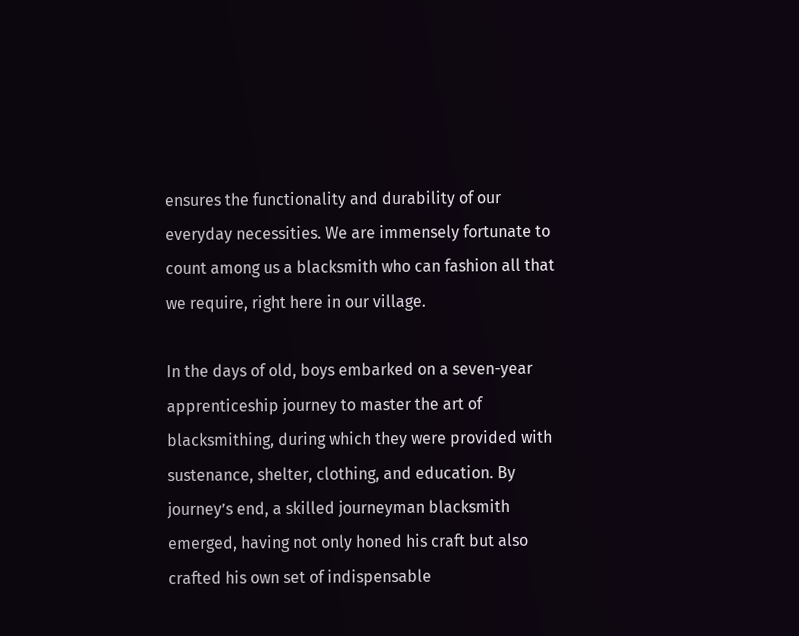ensures the functionality and durability of our everyday necessities. We are immensely fortunate to count among us a blacksmith who can fashion all that we require, right here in our village.

In the days of old, boys embarked on a seven-year apprenticeship journey to master the art of blacksmithing, during which they were provided with sustenance, shelter, clothing, and education. By journey’s end, a skilled journeyman blacksmith emerged, having not only honed his craft but also crafted his own set of indispensable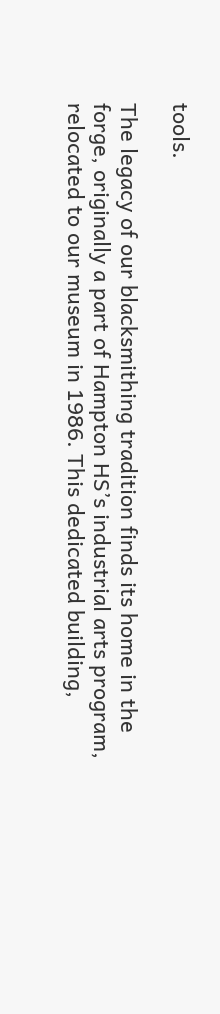tools.

The legacy of our blacksmithing tradition finds its home in the forge, originally a part of Hampton HS’s industrial arts program, relocated to our museum in 1986. This dedicated building,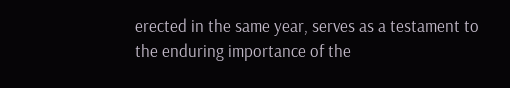erected in the same year, serves as a testament to the enduring importance of the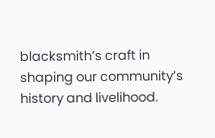blacksmith’s craft in shaping our community’s history and livelihood.